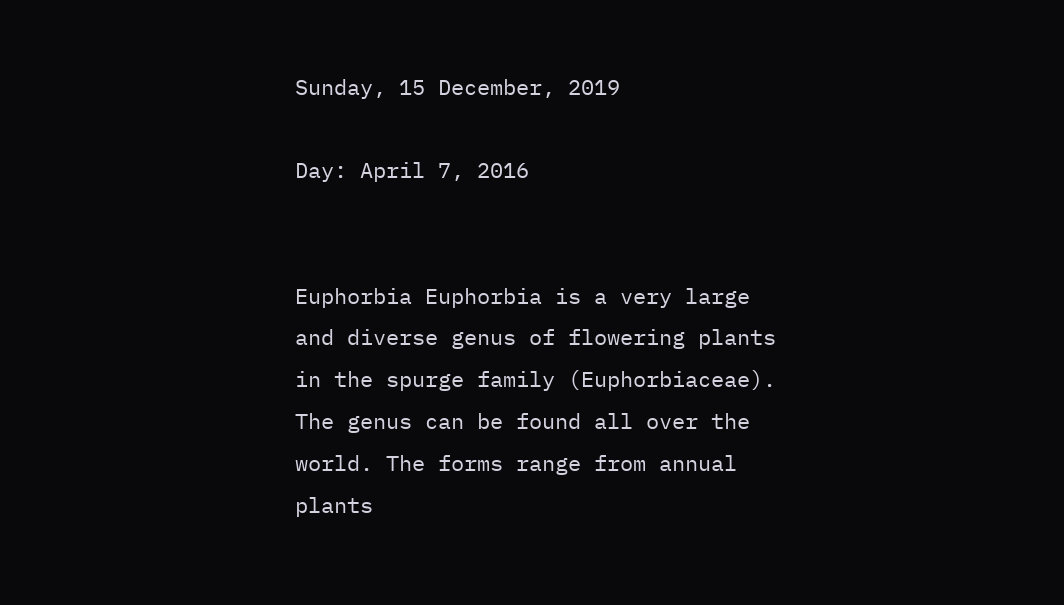Sunday, 15 December, 2019

Day: April 7, 2016


Euphorbia Euphorbia is a very large and diverse genus of flowering plants in the spurge family (Euphorbiaceae). The genus can be found all over the world. The forms range from annual plants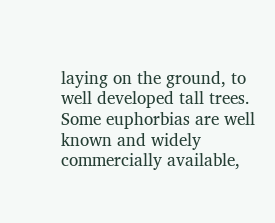laying on the ground, to well developed tall trees. Some euphorbias are well known and widely commercially available,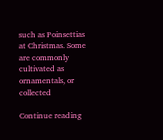such as Poinsettias at Christmas. Some are commonly cultivated as ornamentals, or collected

Continue reading